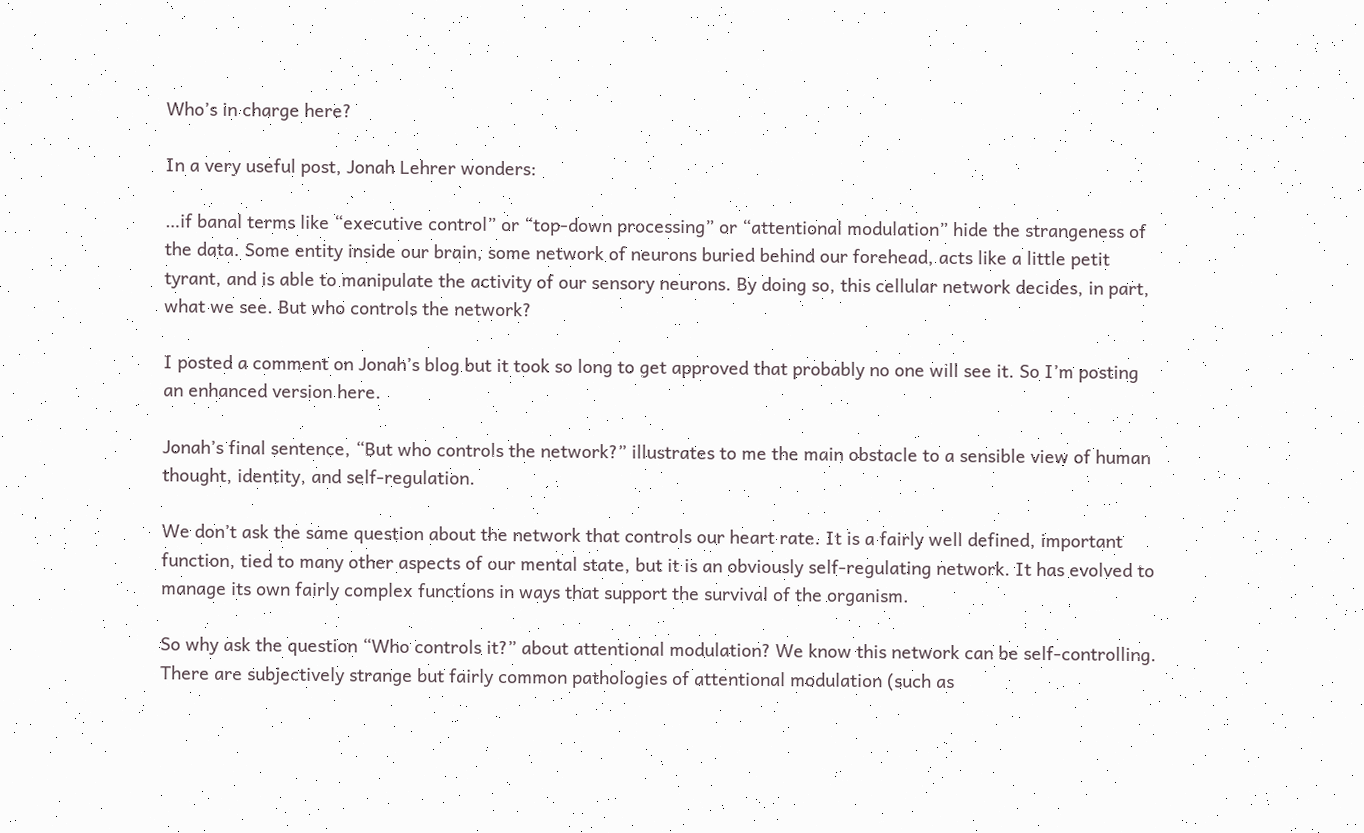Who’s in charge here?

In a very useful post, Jonah Lehrer wonders:

…if banal terms like “executive control” or “top-down processing” or “attentional modulation” hide the strangeness of the data. Some entity inside our brain, some network of neurons buried behind our forehead, acts like a little petit tyrant, and is able to manipulate the activity of our sensory neurons. By doing so, this cellular network decides, in part, what we see. But who controls the network?

I posted a comment on Jonah’s blog but it took so long to get approved that probably no one will see it. So I’m posting an enhanced version here.

Jonah’s final sentence, “But who controls the network?” illustrates to me the main obstacle to a sensible view of human thought, identity, and self-regulation.

We don’t ask the same question about the network that controls our heart rate. It is a fairly well defined, important function, tied to many other aspects of our mental state, but it is an obviously self-regulating network. It has evolved to manage its own fairly complex functions in ways that support the survival of the organism.

So why ask the question “Who controls it?” about attentional modulation? We know this network can be self-controlling. There are subjectively strange but fairly common pathologies of attentional modulation (such as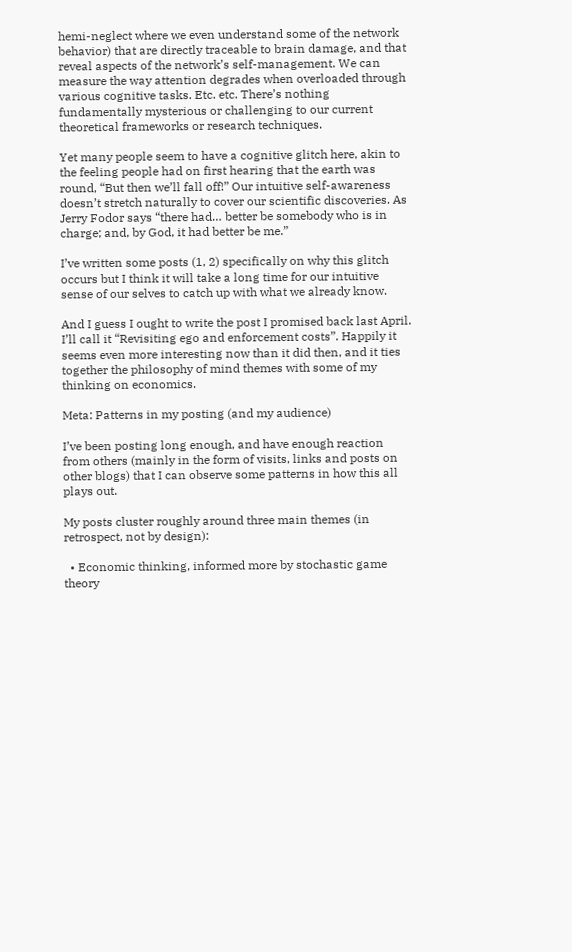hemi-neglect where we even understand some of the network behavior) that are directly traceable to brain damage, and that reveal aspects of the network’s self-management. We can measure the way attention degrades when overloaded through various cognitive tasks. Etc. etc. There’s nothing fundamentally mysterious or challenging to our current theoretical frameworks or research techniques.

Yet many people seem to have a cognitive glitch here, akin to the feeling people had on first hearing that the earth was round, “But then we’ll fall off!” Our intuitive self-awareness doesn’t stretch naturally to cover our scientific discoveries. As Jerry Fodor says “there had… better be somebody who is in charge; and, by God, it had better be me.”

I’ve written some posts (1, 2) specifically on why this glitch occurs but I think it will take a long time for our intuitive sense of our selves to catch up with what we already know.

And I guess I ought to write the post I promised back last April. I’ll call it “Revisiting ego and enforcement costs”. Happily it seems even more interesting now than it did then, and it ties together the philosophy of mind themes with some of my thinking on economics.

Meta: Patterns in my posting (and my audience)

I’ve been posting long enough, and have enough reaction from others (mainly in the form of visits, links and posts on other blogs) that I can observe some patterns in how this all plays out.

My posts cluster roughly around three main themes (in retrospect, not by design):

  • Economic thinking, informed more by stochastic game theory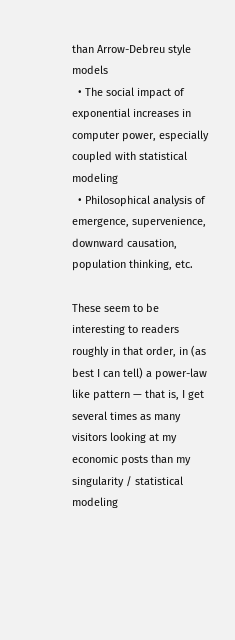than Arrow-Debreu style models
  • The social impact of exponential increases in computer power, especially coupled with statistical modeling
  • Philosophical analysis of emergence, supervenience, downward causation, population thinking, etc.

These seem to be interesting to readers roughly in that order, in (as best I can tell) a power-law like pattern — that is, I get several times as many visitors looking at my economic posts than my singularity / statistical modeling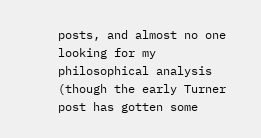posts, and almost no one looking for my philosophical analysis (though the early Turner post has gotten some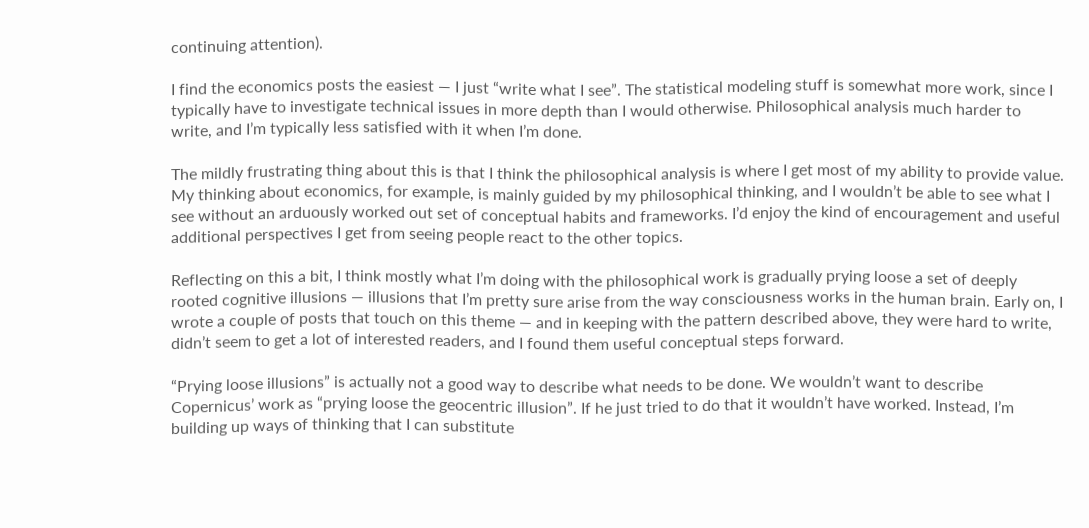continuing attention).

I find the economics posts the easiest — I just “write what I see”. The statistical modeling stuff is somewhat more work, since I typically have to investigate technical issues in more depth than I would otherwise. Philosophical analysis much harder to write, and I’m typically less satisfied with it when I’m done.

The mildly frustrating thing about this is that I think the philosophical analysis is where I get most of my ability to provide value. My thinking about economics, for example, is mainly guided by my philosophical thinking, and I wouldn’t be able to see what I see without an arduously worked out set of conceptual habits and frameworks. I’d enjoy the kind of encouragement and useful additional perspectives I get from seeing people react to the other topics.

Reflecting on this a bit, I think mostly what I’m doing with the philosophical work is gradually prying loose a set of deeply rooted cognitive illusions — illusions that I’m pretty sure arise from the way consciousness works in the human brain. Early on, I wrote a couple of posts that touch on this theme — and in keeping with the pattern described above, they were hard to write, didn’t seem to get a lot of interested readers, and I found them useful conceptual steps forward.

“Prying loose illusions” is actually not a good way to describe what needs to be done. We wouldn’t want to describe Copernicus’ work as “prying loose the geocentric illusion”. If he just tried to do that it wouldn’t have worked. Instead, I’m building up ways of thinking that I can substitute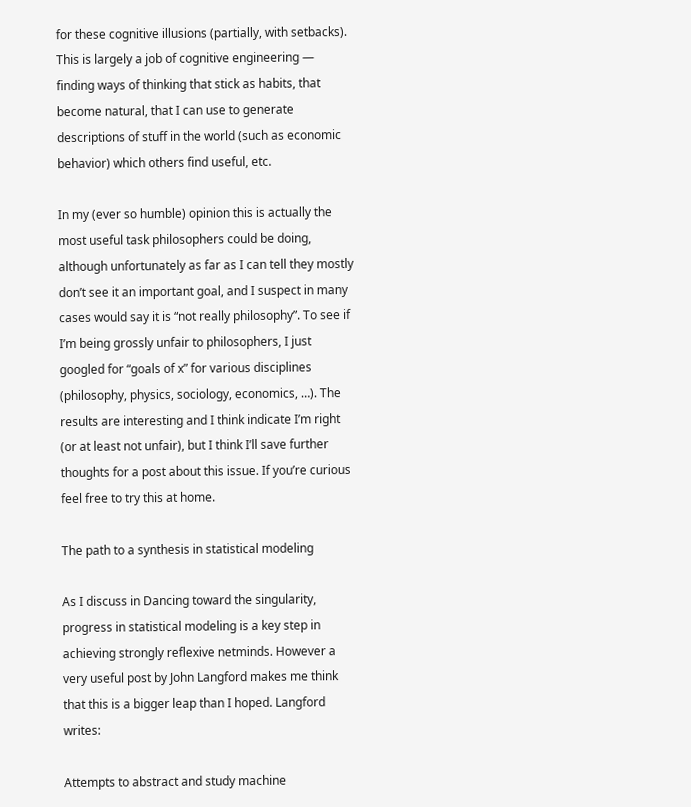for these cognitive illusions (partially, with setbacks). This is largely a job of cognitive engineering — finding ways of thinking that stick as habits, that become natural, that I can use to generate descriptions of stuff in the world (such as economic behavior) which others find useful, etc.

In my (ever so humble) opinion this is actually the most useful task philosophers could be doing, although unfortunately as far as I can tell they mostly don’t see it an important goal, and I suspect in many cases would say it is “not really philosophy”. To see if I’m being grossly unfair to philosophers, I just googled for “goals of x” for various disciplines (philosophy, physics, sociology, economics, …). The results are interesting and I think indicate I’m right (or at least not unfair), but I think I’ll save further thoughts for a post about this issue. If you’re curious feel free to try this at home.

The path to a synthesis in statistical modeling

As I discuss in Dancing toward the singularity, progress in statistical modeling is a key step in achieving strongly reflexive netminds. However a very useful post by John Langford makes me think that this is a bigger leap than I hoped. Langford writes:

Attempts to abstract and study machine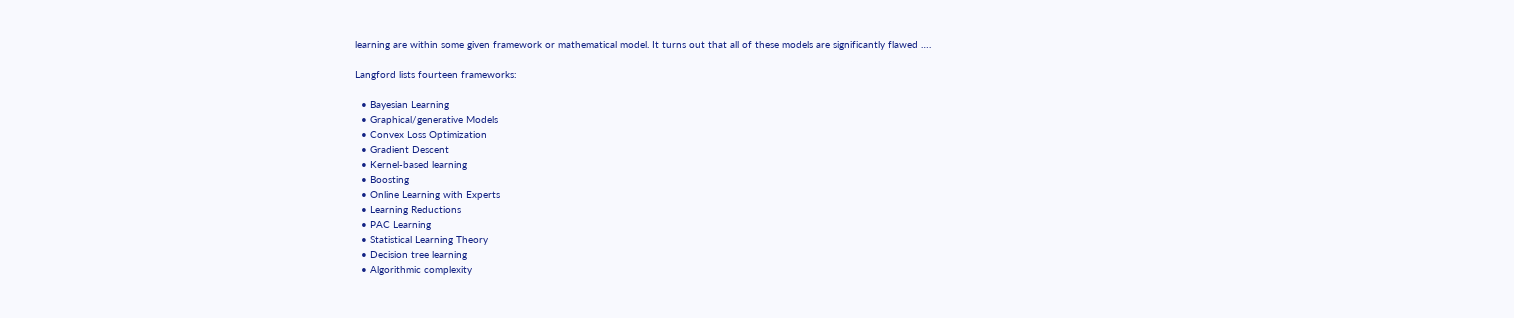learning are within some given framework or mathematical model. It turns out that all of these models are significantly flawed ….

Langford lists fourteen frameworks:

  • Bayesian Learning
  • Graphical/generative Models
  • Convex Loss Optimization
  • Gradient Descent
  • Kernel-based learning
  • Boosting
  • Online Learning with Experts
  • Learning Reductions
  • PAC Learning
  • Statistical Learning Theory
  • Decision tree learning
  • Algorithmic complexity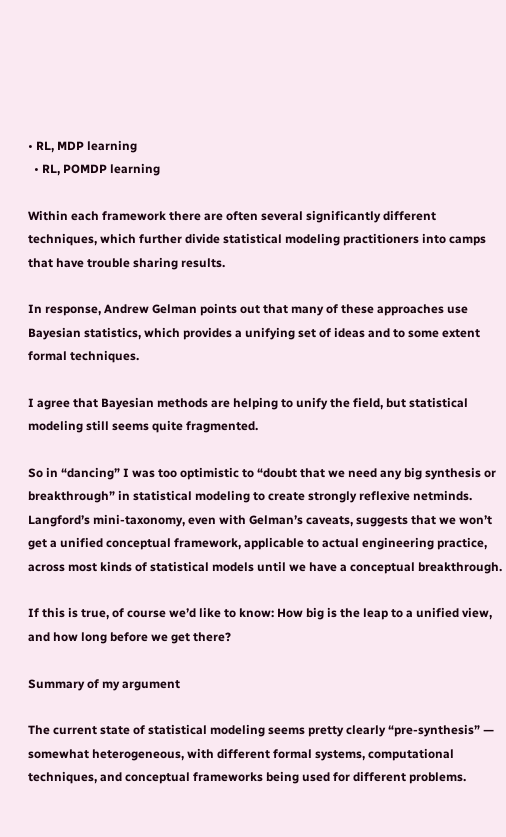• RL, MDP learning
  • RL, POMDP learning

Within each framework there are often several significantly different techniques, which further divide statistical modeling practitioners into camps that have trouble sharing results.

In response, Andrew Gelman points out that many of these approaches use Bayesian statistics, which provides a unifying set of ideas and to some extent formal techniques.

I agree that Bayesian methods are helping to unify the field, but statistical modeling still seems quite fragmented.

So in “dancing” I was too optimistic to “doubt that we need any big synthesis or breakthrough” in statistical modeling to create strongly reflexive netminds. Langford’s mini-taxonomy, even with Gelman’s caveats, suggests that we won’t get a unified conceptual framework, applicable to actual engineering practice, across most kinds of statistical models until we have a conceptual breakthrough.

If this is true, of course we’d like to know: How big is the leap to a unified view, and how long before we get there?

Summary of my argument

The current state of statistical modeling seems pretty clearly “pre-synthesis” — somewhat heterogeneous, with different formal systems, computational techniques, and conceptual frameworks being used for different problems.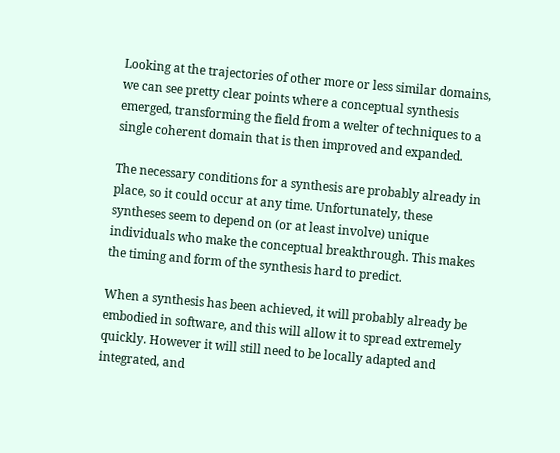Looking at the trajectories of other more or less similar domains, we can see pretty clear points where a conceptual synthesis emerged, transforming the field from a welter of techniques to a single coherent domain that is then improved and expanded.

The necessary conditions for a synthesis are probably already in place, so it could occur at any time. Unfortunately, these syntheses seem to depend on (or at least involve) unique individuals who make the conceptual breakthrough. This makes the timing and form of the synthesis hard to predict.

When a synthesis has been achieved, it will probably already be embodied in software, and this will allow it to spread extremely quickly. However it will still need to be locally adapted and integrated, and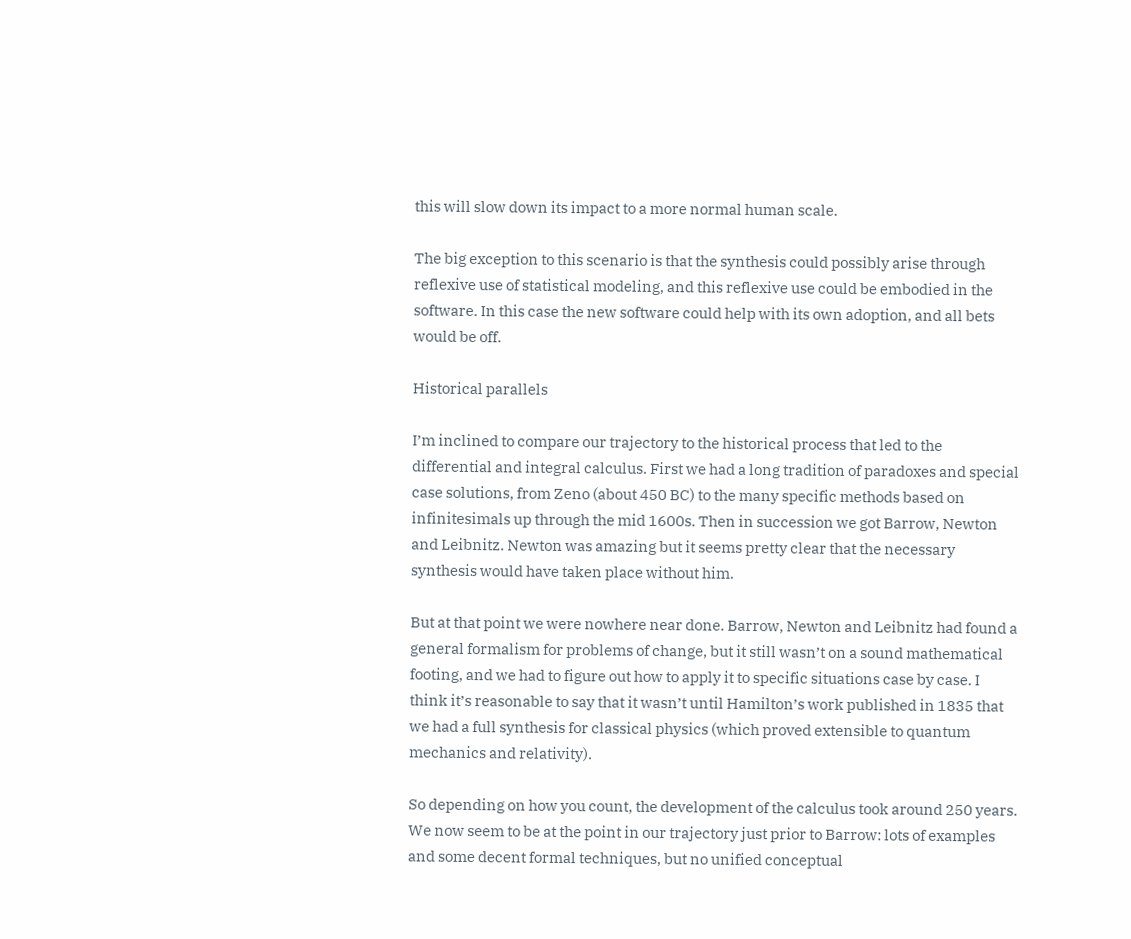this will slow down its impact to a more normal human scale.

The big exception to this scenario is that the synthesis could possibly arise through reflexive use of statistical modeling, and this reflexive use could be embodied in the software. In this case the new software could help with its own adoption, and all bets would be off.

Historical parallels

I’m inclined to compare our trajectory to the historical process that led to the differential and integral calculus. First we had a long tradition of paradoxes and special case solutions, from Zeno (about 450 BC) to the many specific methods based on infinitesimals up through the mid 1600s. Then in succession we got Barrow, Newton and Leibnitz. Newton was amazing but it seems pretty clear that the necessary synthesis would have taken place without him.

But at that point we were nowhere near done. Barrow, Newton and Leibnitz had found a general formalism for problems of change, but it still wasn’t on a sound mathematical footing, and we had to figure out how to apply it to specific situations case by case. I think it’s reasonable to say that it wasn’t until Hamilton’s work published in 1835 that we had a full synthesis for classical physics (which proved extensible to quantum mechanics and relativity).

So depending on how you count, the development of the calculus took around 250 years. We now seem to be at the point in our trajectory just prior to Barrow: lots of examples and some decent formal techniques, but no unified conceptual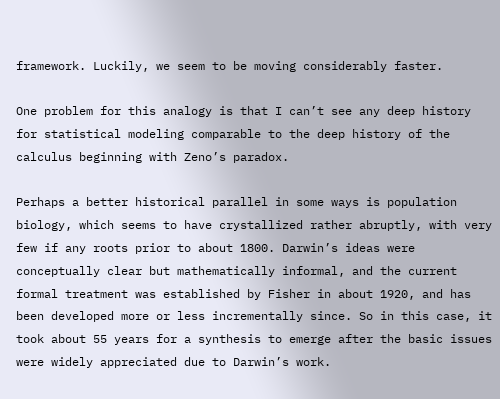framework. Luckily, we seem to be moving considerably faster.

One problem for this analogy is that I can’t see any deep history for statistical modeling comparable to the deep history of the calculus beginning with Zeno’s paradox.

Perhaps a better historical parallel in some ways is population biology, which seems to have crystallized rather abruptly, with very few if any roots prior to about 1800. Darwin’s ideas were conceptually clear but mathematically informal, and the current formal treatment was established by Fisher in about 1920, and has been developed more or less incrementally since. So in this case, it took about 55 years for a synthesis to emerge after the basic issues were widely appreciated due to Darwin’s work.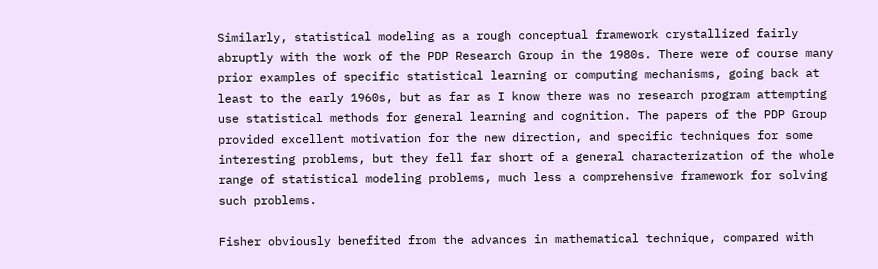Similarly, statistical modeling as a rough conceptual framework crystallized fairly abruptly with the work of the PDP Research Group in the 1980s. There were of course many prior examples of specific statistical learning or computing mechanisms, going back at least to the early 1960s, but as far as I know there was no research program attempting use statistical methods for general learning and cognition. The papers of the PDP Group provided excellent motivation for the new direction, and specific techniques for some interesting problems, but they fell far short of a general characterization of the whole range of statistical modeling problems, much less a comprehensive framework for solving such problems.

Fisher obviously benefited from the advances in mathematical technique, compared with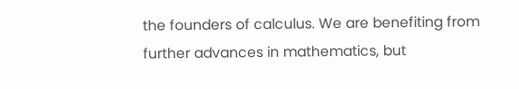the founders of calculus. We are benefiting from further advances in mathematics, but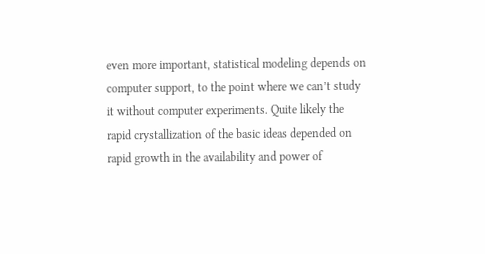even more important, statistical modeling depends on computer support, to the point where we can’t study it without computer experiments. Quite likely the rapid crystallization of the basic ideas depended on rapid growth in the availability and power of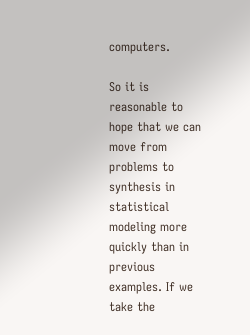computers.

So it is reasonable to hope that we can move from problems to synthesis in statistical modeling more quickly than in previous examples. If we take the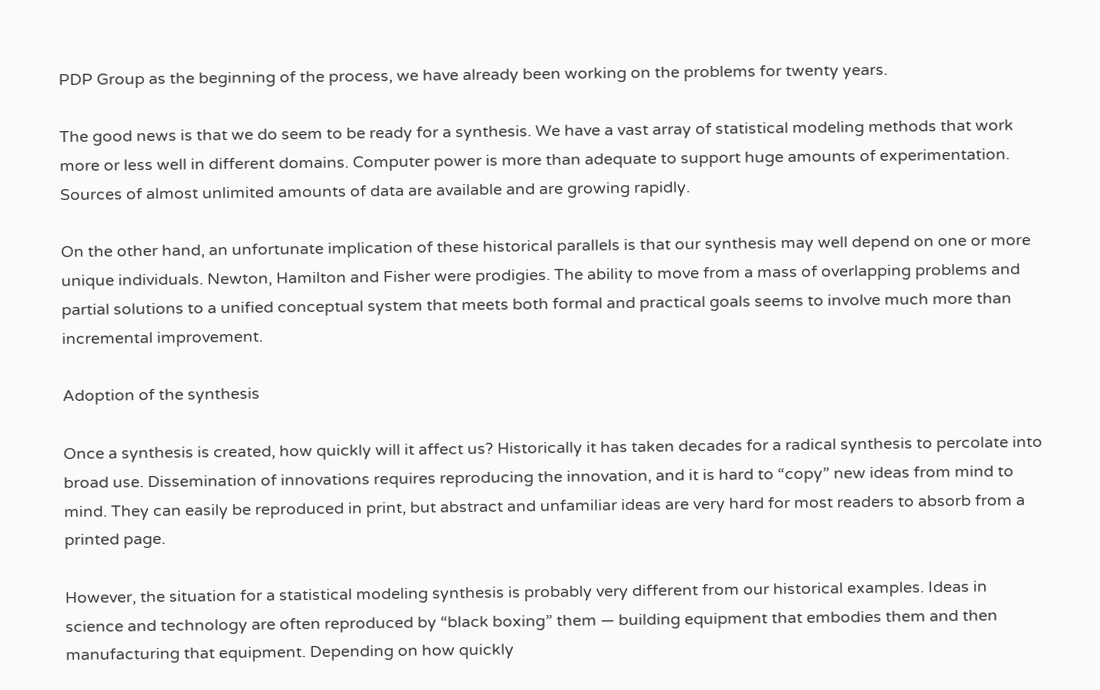PDP Group as the beginning of the process, we have already been working on the problems for twenty years.

The good news is that we do seem to be ready for a synthesis. We have a vast array of statistical modeling methods that work more or less well in different domains. Computer power is more than adequate to support huge amounts of experimentation. Sources of almost unlimited amounts of data are available and are growing rapidly.

On the other hand, an unfortunate implication of these historical parallels is that our synthesis may well depend on one or more unique individuals. Newton, Hamilton and Fisher were prodigies. The ability to move from a mass of overlapping problems and partial solutions to a unified conceptual system that meets both formal and practical goals seems to involve much more than incremental improvement.

Adoption of the synthesis

Once a synthesis is created, how quickly will it affect us? Historically it has taken decades for a radical synthesis to percolate into broad use. Dissemination of innovations requires reproducing the innovation, and it is hard to “copy” new ideas from mind to mind. They can easily be reproduced in print, but abstract and unfamiliar ideas are very hard for most readers to absorb from a printed page.

However, the situation for a statistical modeling synthesis is probably very different from our historical examples. Ideas in science and technology are often reproduced by “black boxing” them — building equipment that embodies them and then manufacturing that equipment. Depending on how quickly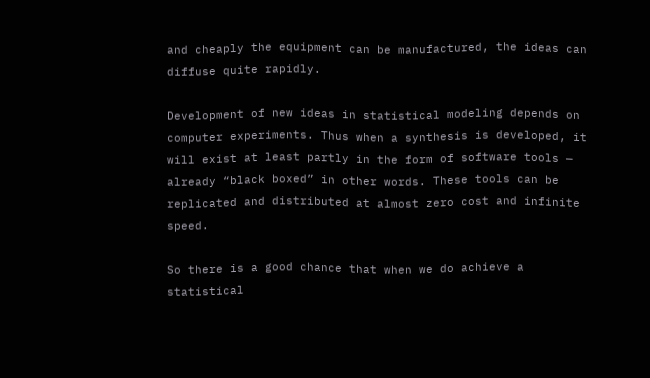and cheaply the equipment can be manufactured, the ideas can diffuse quite rapidly.

Development of new ideas in statistical modeling depends on computer experiments. Thus when a synthesis is developed, it will exist at least partly in the form of software tools — already “black boxed” in other words. These tools can be replicated and distributed at almost zero cost and infinite speed.

So there is a good chance that when we do achieve a statistical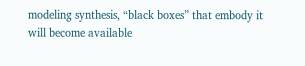modeling synthesis, “black boxes” that embody it will become available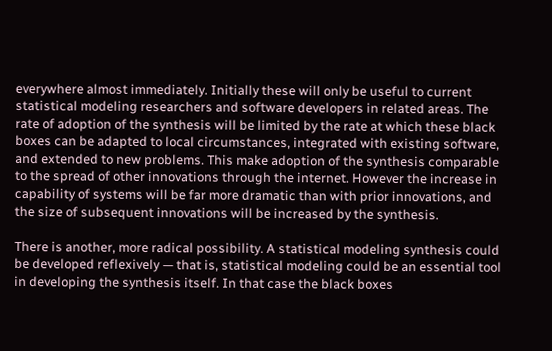everywhere almost immediately. Initially these will only be useful to current statistical modeling researchers and software developers in related areas. The rate of adoption of the synthesis will be limited by the rate at which these black boxes can be adapted to local circumstances, integrated with existing software, and extended to new problems. This make adoption of the synthesis comparable to the spread of other innovations through the internet. However the increase in capability of systems will be far more dramatic than with prior innovations, and the size of subsequent innovations will be increased by the synthesis.

There is another, more radical possibility. A statistical modeling synthesis could be developed reflexively — that is, statistical modeling could be an essential tool in developing the synthesis itself. In that case the black boxes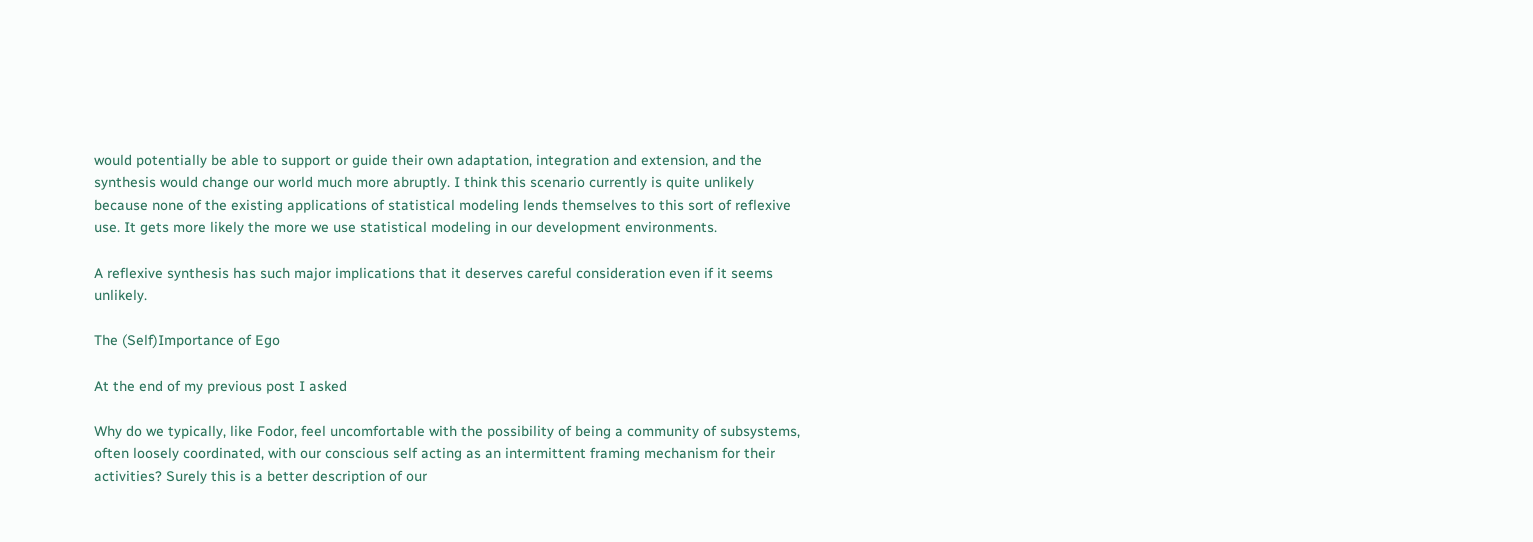would potentially be able to support or guide their own adaptation, integration and extension, and the synthesis would change our world much more abruptly. I think this scenario currently is quite unlikely because none of the existing applications of statistical modeling lends themselves to this sort of reflexive use. It gets more likely the more we use statistical modeling in our development environments.

A reflexive synthesis has such major implications that it deserves careful consideration even if it seems unlikely.

The (Self)Importance of Ego

At the end of my previous post I asked

Why do we typically, like Fodor, feel uncomfortable with the possibility of being a community of subsystems, often loosely coordinated, with our conscious self acting as an intermittent framing mechanism for their activities? Surely this is a better description of our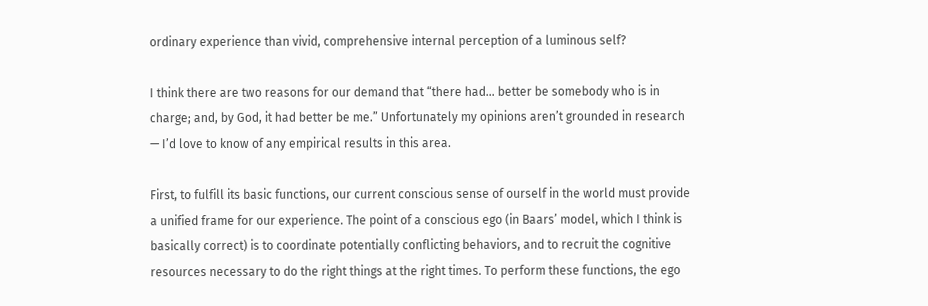ordinary experience than vivid, comprehensive internal perception of a luminous self?

I think there are two reasons for our demand that “there had… better be somebody who is in charge; and, by God, it had better be me.” Unfortunately my opinions aren’t grounded in research — I’d love to know of any empirical results in this area.

First, to fulfill its basic functions, our current conscious sense of ourself in the world must provide a unified frame for our experience. The point of a conscious ego (in Baars’ model, which I think is basically correct) is to coordinate potentially conflicting behaviors, and to recruit the cognitive resources necessary to do the right things at the right times. To perform these functions, the ego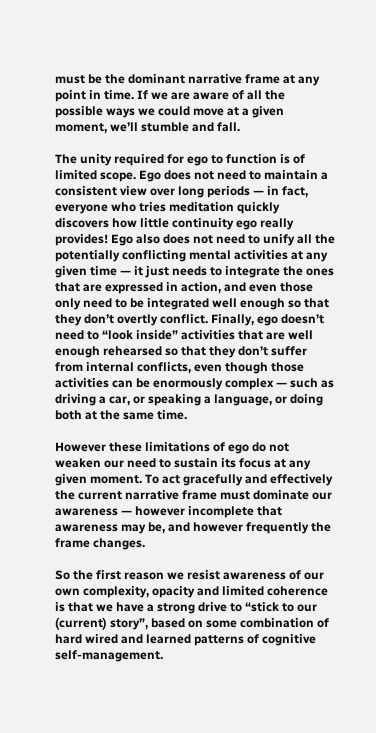must be the dominant narrative frame at any point in time. If we are aware of all the possible ways we could move at a given moment, we’ll stumble and fall.

The unity required for ego to function is of limited scope. Ego does not need to maintain a consistent view over long periods — in fact, everyone who tries meditation quickly discovers how little continuity ego really provides! Ego also does not need to unify all the potentially conflicting mental activities at any given time — it just needs to integrate the ones that are expressed in action, and even those only need to be integrated well enough so that they don’t overtly conflict. Finally, ego doesn’t need to “look inside” activities that are well enough rehearsed so that they don’t suffer from internal conflicts, even though those activities can be enormously complex — such as driving a car, or speaking a language, or doing both at the same time.

However these limitations of ego do not weaken our need to sustain its focus at any given moment. To act gracefully and effectively the current narrative frame must dominate our awareness — however incomplete that awareness may be, and however frequently the frame changes.

So the first reason we resist awareness of our own complexity, opacity and limited coherence is that we have a strong drive to “stick to our (current) story”, based on some combination of hard wired and learned patterns of cognitive self-management.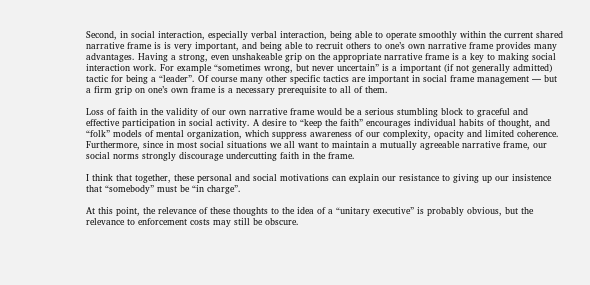Second, in social interaction, especially verbal interaction, being able to operate smoothly within the current shared narrative frame is is very important, and being able to recruit others to one’s own narrative frame provides many advantages. Having a strong, even unshakeable grip on the appropriate narrative frame is a key to making social interaction work. For example “sometimes wrong, but never uncertain” is a important (if not generally admitted) tactic for being a “leader”. Of course many other specific tactics are important in social frame management — but a firm grip on one’s own frame is a necessary prerequisite to all of them.

Loss of faith in the validity of our own narrative frame would be a serious stumbling block to graceful and effective participation in social activity. A desire to “keep the faith” encourages individual habits of thought, and “folk” models of mental organization, which suppress awareness of our complexity, opacity and limited coherence. Furthermore, since in most social situations we all want to maintain a mutually agreeable narrative frame, our social norms strongly discourage undercutting faith in the frame.

I think that together, these personal and social motivations can explain our resistance to giving up our insistence that “somebody” must be “in charge”.

At this point, the relevance of these thoughts to the idea of a “unitary executive” is probably obvious, but the relevance to enforcement costs may still be obscure.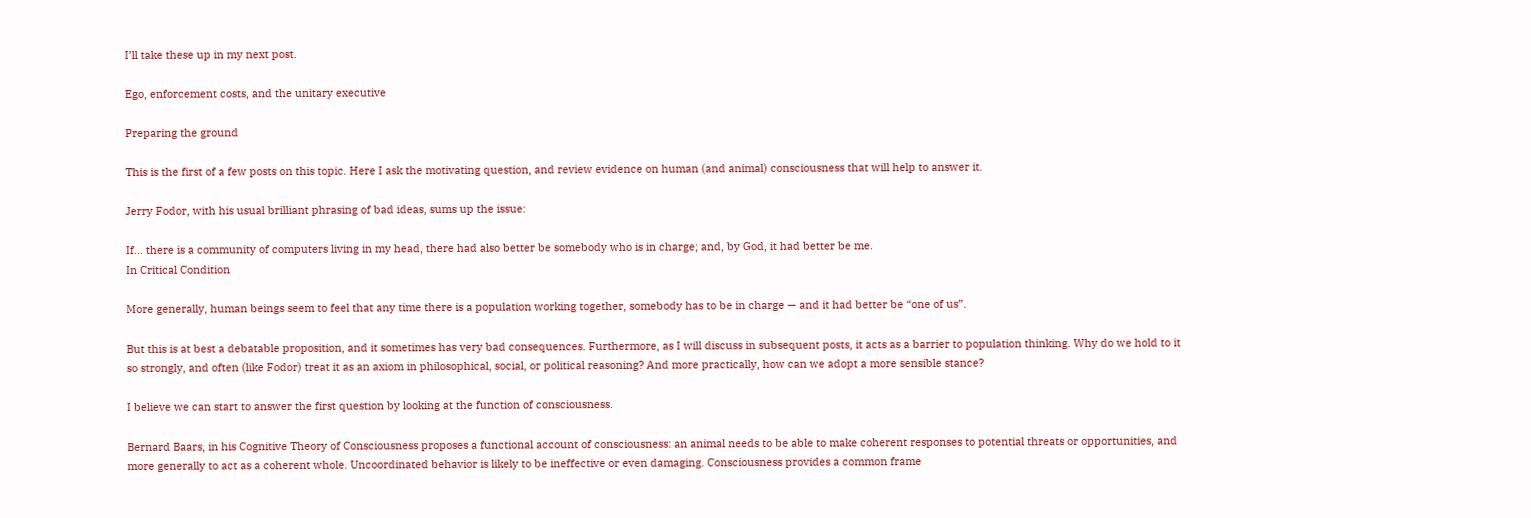I’ll take these up in my next post.

Ego, enforcement costs, and the unitary executive

Preparing the ground

This is the first of a few posts on this topic. Here I ask the motivating question, and review evidence on human (and animal) consciousness that will help to answer it.

Jerry Fodor, with his usual brilliant phrasing of bad ideas, sums up the issue:

If… there is a community of computers living in my head, there had also better be somebody who is in charge; and, by God, it had better be me.
In Critical Condition

More generally, human beings seem to feel that any time there is a population working together, somebody has to be in charge — and it had better be “one of us”.

But this is at best a debatable proposition, and it sometimes has very bad consequences. Furthermore, as I will discuss in subsequent posts, it acts as a barrier to population thinking. Why do we hold to it so strongly, and often (like Fodor) treat it as an axiom in philosophical, social, or political reasoning? And more practically, how can we adopt a more sensible stance?

I believe we can start to answer the first question by looking at the function of consciousness.

Bernard Baars, in his Cognitive Theory of Consciousness proposes a functional account of consciousness: an animal needs to be able to make coherent responses to potential threats or opportunities, and more generally to act as a coherent whole. Uncoordinated behavior is likely to be ineffective or even damaging. Consciousness provides a common frame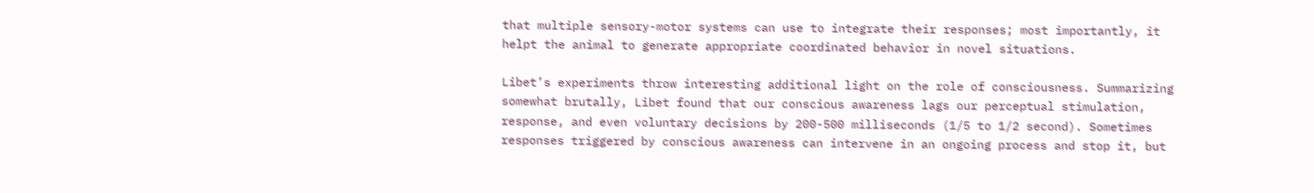that multiple sensory-motor systems can use to integrate their responses; most importantly, it helpt the animal to generate appropriate coordinated behavior in novel situations.

Libet’s experiments throw interesting additional light on the role of consciousness. Summarizing somewhat brutally, Libet found that our conscious awareness lags our perceptual stimulation, response, and even voluntary decisions by 200-500 milliseconds (1/5 to 1/2 second). Sometimes responses triggered by conscious awareness can intervene in an ongoing process and stop it, but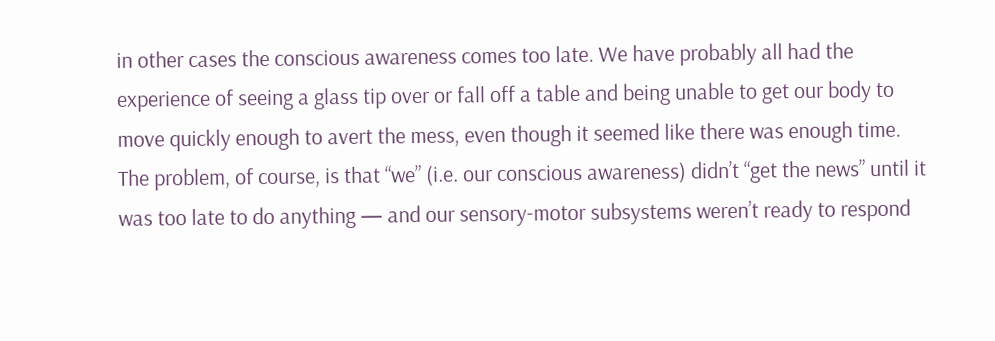in other cases the conscious awareness comes too late. We have probably all had the experience of seeing a glass tip over or fall off a table and being unable to get our body to move quickly enough to avert the mess, even though it seemed like there was enough time. The problem, of course, is that “we” (i.e. our conscious awareness) didn’t “get the news” until it was too late to do anything — and our sensory-motor subsystems weren’t ready to respond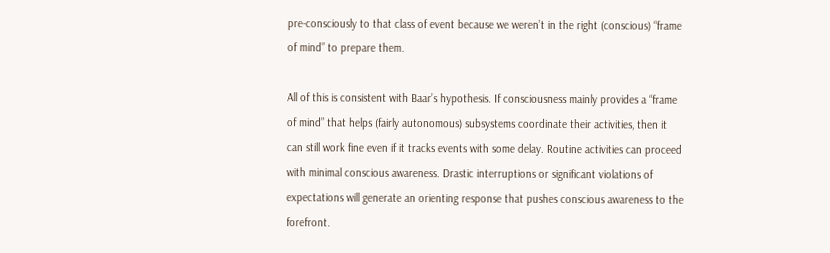pre-consciously to that class of event because we weren’t in the right (conscious) “frame of mind” to prepare them.

All of this is consistent with Baar’s hypothesis. If consciousness mainly provides a “frame of mind” that helps (fairly autonomous) subsystems coordinate their activities, then it can still work fine even if it tracks events with some delay. Routine activities can proceed with minimal conscious awareness. Drastic interruptions or significant violations of expectations will generate an orienting response that pushes conscious awareness to the forefront.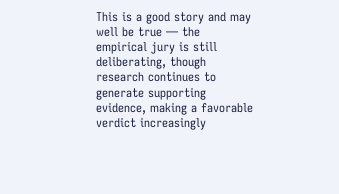This is a good story and may well be true — the empirical jury is still deliberating, though research continues to generate supporting evidence, making a favorable verdict increasingly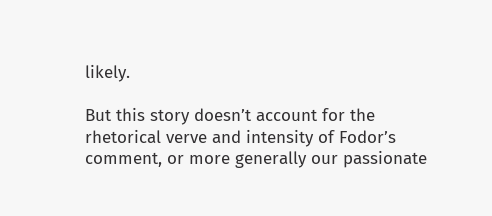likely.

But this story doesn’t account for the rhetorical verve and intensity of Fodor’s comment, or more generally our passionate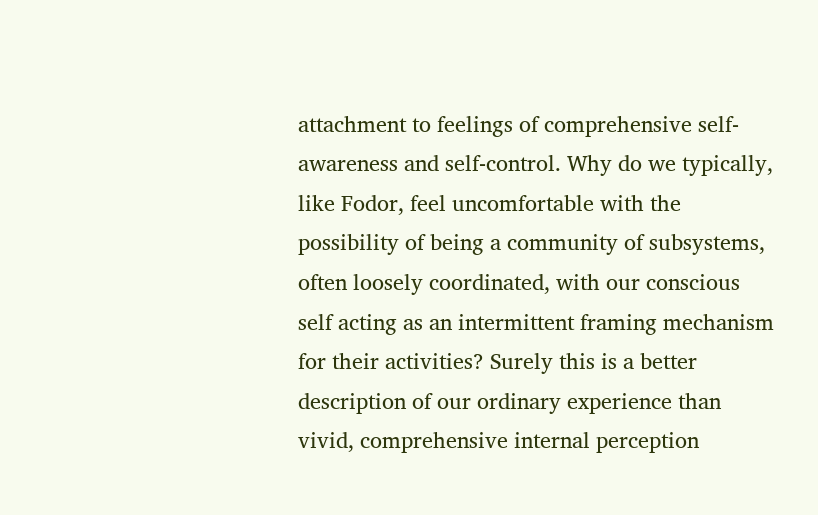attachment to feelings of comprehensive self-awareness and self-control. Why do we typically, like Fodor, feel uncomfortable with the possibility of being a community of subsystems, often loosely coordinated, with our conscious self acting as an intermittent framing mechanism for their activities? Surely this is a better description of our ordinary experience than vivid, comprehensive internal perception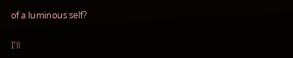of a luminous self?

I’ll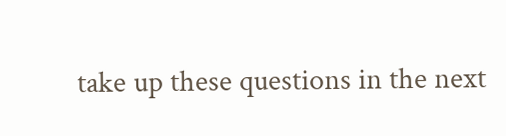take up these questions in the next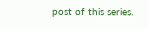post of this series.